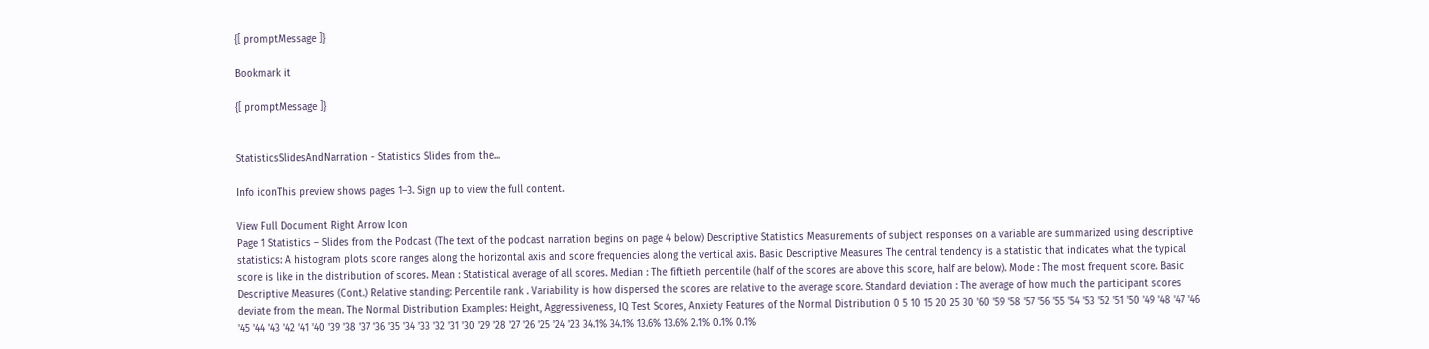{[ promptMessage ]}

Bookmark it

{[ promptMessage ]}


StatisticsSlidesAndNarration - Statistics Slides from the...

Info iconThis preview shows pages 1–3. Sign up to view the full content.

View Full Document Right Arrow Icon
Page 1 Statistics – Slides from the Podcast (The text of the podcast narration begins on page 4 below) Descriptive Statistics Measurements of subject responses on a variable are summarized using descriptive statistics: A histogram plots score ranges along the horizontal axis and score frequencies along the vertical axis. Basic Descriptive Measures The central tendency is a statistic that indicates what the typical score is like in the distribution of scores. Mean : Statistical average of all scores. Median : The fiftieth percentile (half of the scores are above this score, half are below). Mode : The most frequent score. Basic Descriptive Measures (Cont.) Relative standing: Percentile rank . Variability is how dispersed the scores are relative to the average score. Standard deviation : The average of how much the participant scores deviate from the mean. The Normal Distribution Examples: Height, Aggressiveness, IQ Test Scores, Anxiety Features of the Normal Distribution 0 5 10 15 20 25 30 '60 '59 '58 '57 '56 '55 '54 '53 '52 '51 '50 '49 '48 '47 '46 '45 '44 '43 '42 '41 '40 '39 '38 '37 '36 '35 '34 '33 '32 '31 '30 '29 '28 '27 '26 '25 '24 '23 34.1% 34.1% 13.6% 13.6% 2.1% 0.1% 0.1%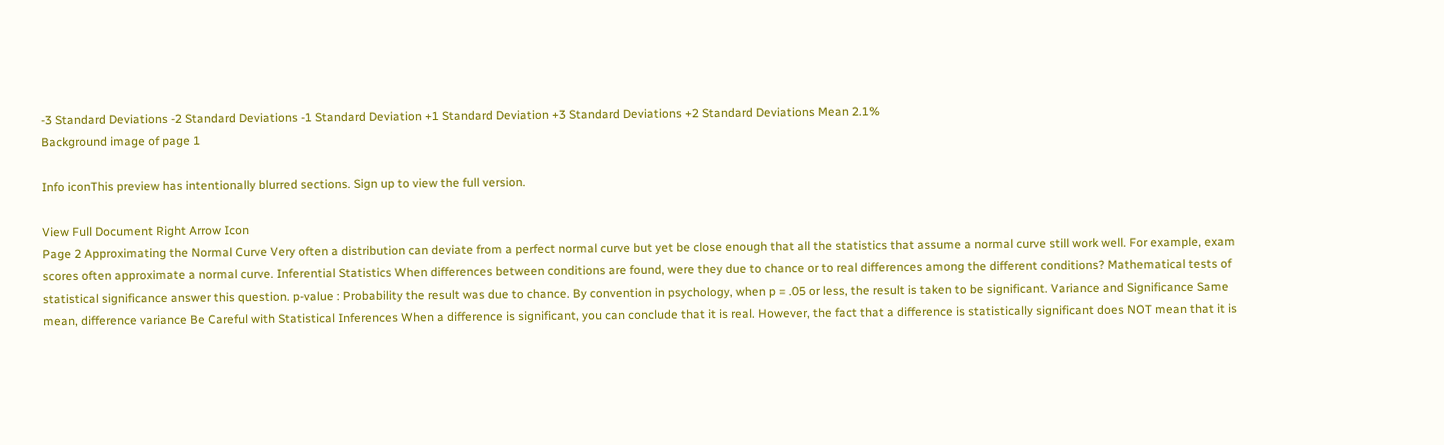-3 Standard Deviations -2 Standard Deviations -1 Standard Deviation +1 Standard Deviation +3 Standard Deviations +2 Standard Deviations Mean 2.1%
Background image of page 1

Info iconThis preview has intentionally blurred sections. Sign up to view the full version.

View Full Document Right Arrow Icon
Page 2 Approximating the Normal Curve Very often a distribution can deviate from a perfect normal curve but yet be close enough that all the statistics that assume a normal curve still work well. For example, exam scores often approximate a normal curve. Inferential Statistics When differences between conditions are found, were they due to chance or to real differences among the different conditions? Mathematical tests of statistical significance answer this question. p-value : Probability the result was due to chance. By convention in psychology, when p = .05 or less, the result is taken to be significant. Variance and Significance Same mean, difference variance Be Careful with Statistical Inferences When a difference is significant, you can conclude that it is real. However, the fact that a difference is statistically significant does NOT mean that it is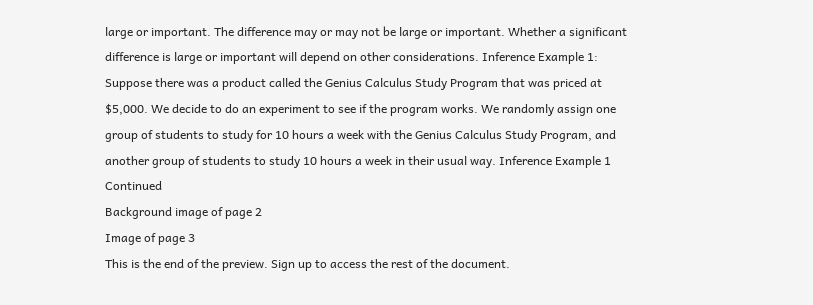large or important. The difference may or may not be large or important. Whether a significant difference is large or important will depend on other considerations. Inference Example 1: Suppose there was a product called the Genius Calculus Study Program that was priced at $5,000. We decide to do an experiment to see if the program works. We randomly assign one group of students to study for 10 hours a week with the Genius Calculus Study Program, and another group of students to study 10 hours a week in their usual way. Inference Example 1 Continued
Background image of page 2
Image of page 3
This is the end of the preview. Sign up to access the rest of the document.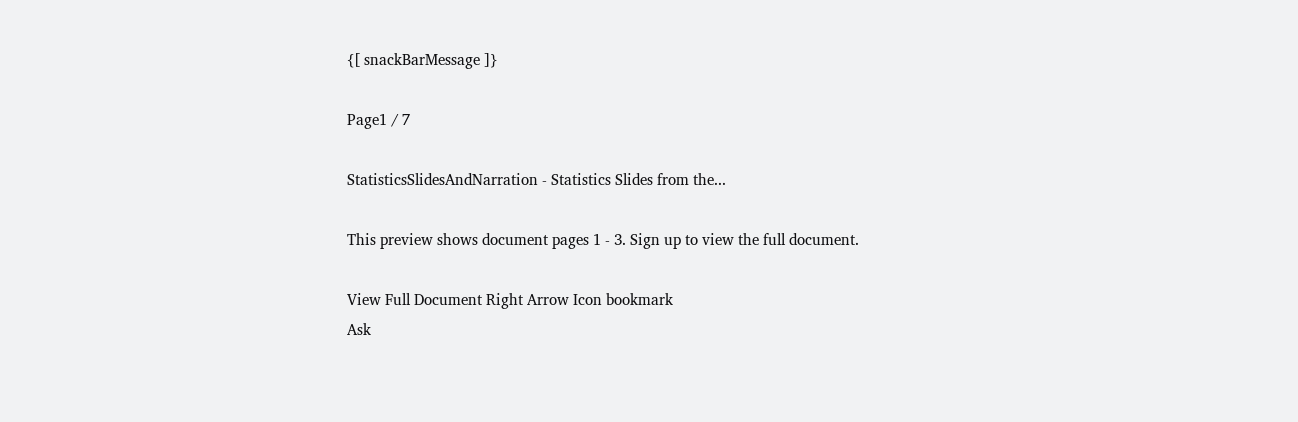{[ snackBarMessage ]}

Page1 / 7

StatisticsSlidesAndNarration - Statistics Slides from the...

This preview shows document pages 1 - 3. Sign up to view the full document.

View Full Document Right Arrow Icon bookmark
Ask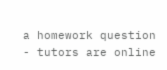a homework question - tutors are online